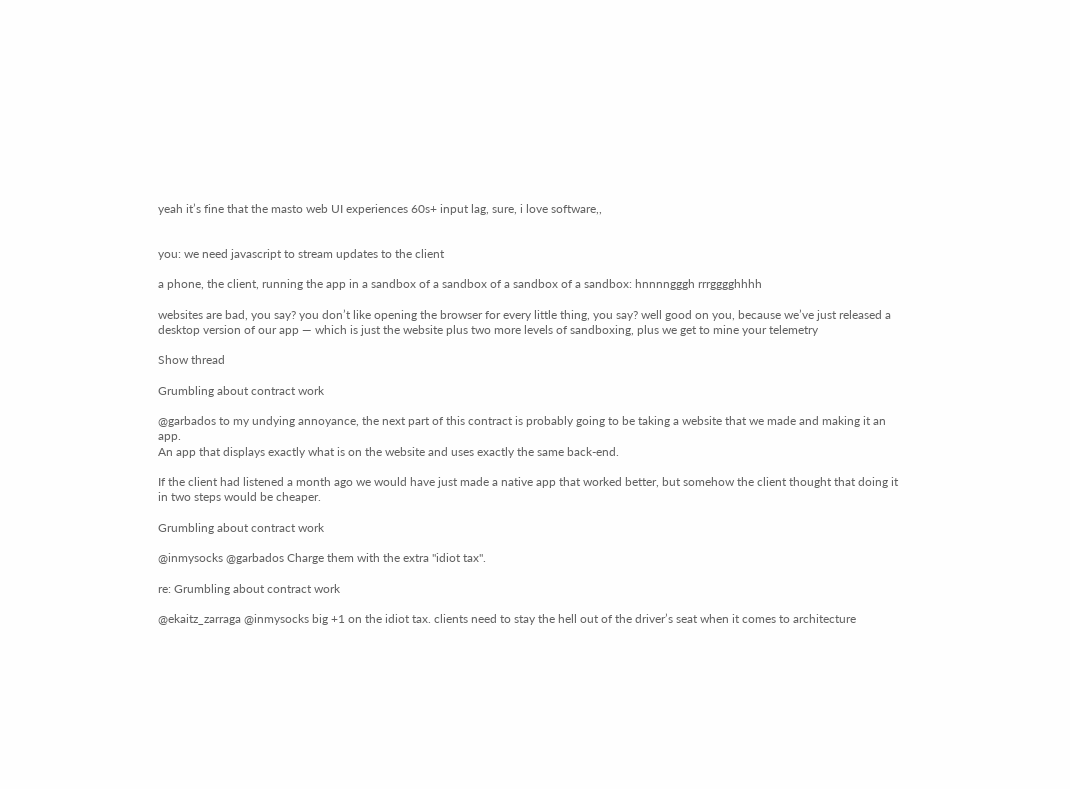yeah it’s fine that the masto web UI experiences 60s+ input lag, sure, i love software,,


you: we need javascript to stream updates to the client

a phone, the client, running the app in a sandbox of a sandbox of a sandbox of a sandbox: hnnnngggh rrrgggghhhh

websites are bad, you say? you don’t like opening the browser for every little thing, you say? well good on you, because we’ve just released a desktop version of our app — which is just the website plus two more levels of sandboxing, plus we get to mine your telemetry

Show thread

Grumbling about contract work

@garbados to my undying annoyance, the next part of this contract is probably going to be taking a website that we made and making it an app.
An app that displays exactly what is on the website and uses exactly the same back-end.

If the client had listened a month ago we would have just made a native app that worked better, but somehow the client thought that doing it in two steps would be cheaper.

Grumbling about contract work

@inmysocks @garbados Charge them with the extra "idiot tax".

re: Grumbling about contract work

@ekaitz_zarraga @inmysocks big +1 on the idiot tax. clients need to stay the hell out of the driver’s seat when it comes to architecture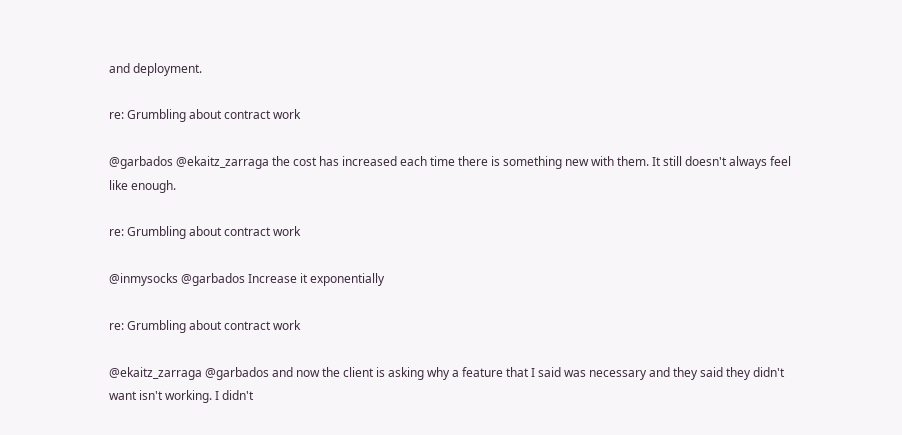and deployment.

re: Grumbling about contract work

@garbados @ekaitz_zarraga the cost has increased each time there is something new with them. It still doesn't always feel like enough.

re: Grumbling about contract work

@inmysocks @garbados Increase it exponentially

re: Grumbling about contract work

@ekaitz_zarraga @garbados and now the client is asking why a feature that I said was necessary and they said they didn't want isn't working. I didn't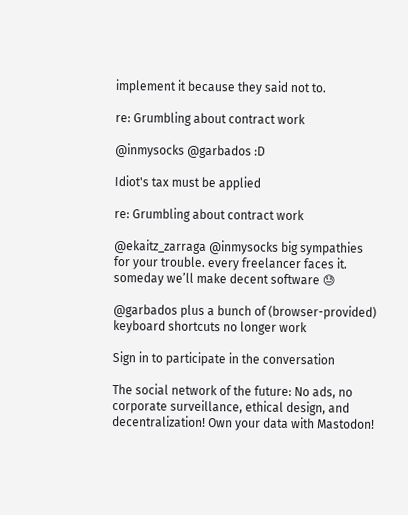implement it because they said not to.

re: Grumbling about contract work

@inmysocks @garbados :D

Idiot's tax must be applied

re: Grumbling about contract work

@ekaitz_zarraga @inmysocks big sympathies for your trouble. every freelancer faces it. someday we’ll make decent software 😓

@garbados plus a bunch of (browser-provided) keyboard shortcuts no longer work

Sign in to participate in the conversation

The social network of the future: No ads, no corporate surveillance, ethical design, and decentralization! Own your data with Mastodon!